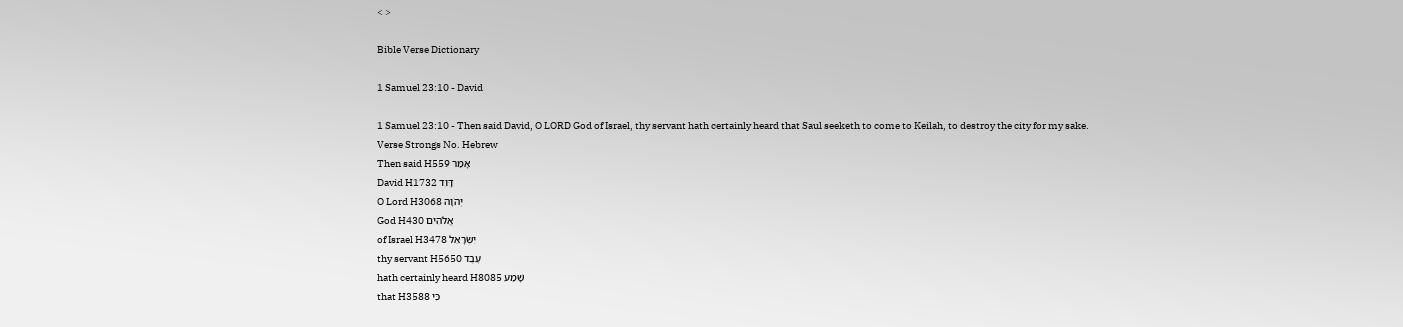< >

Bible Verse Dictionary

1 Samuel 23:10 - David

1 Samuel 23:10 - Then said David, O LORD God of Israel, thy servant hath certainly heard that Saul seeketh to come to Keilah, to destroy the city for my sake.
Verse Strongs No. Hebrew
Then said H559 אָמַר
David H1732 דָּוִד
O Lord H3068 יְהֹוָה
God H430 אֱלֹהִים
of Israel H3478 יִשְׂרָאֵל
thy servant H5650 עֶבֶד
hath certainly heard H8085 שָׁמַע
that H3588 כִּי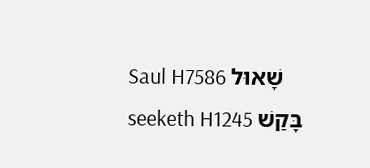Saul H7586 שָׁאוּל
seeketh H1245 בָּקַשׁ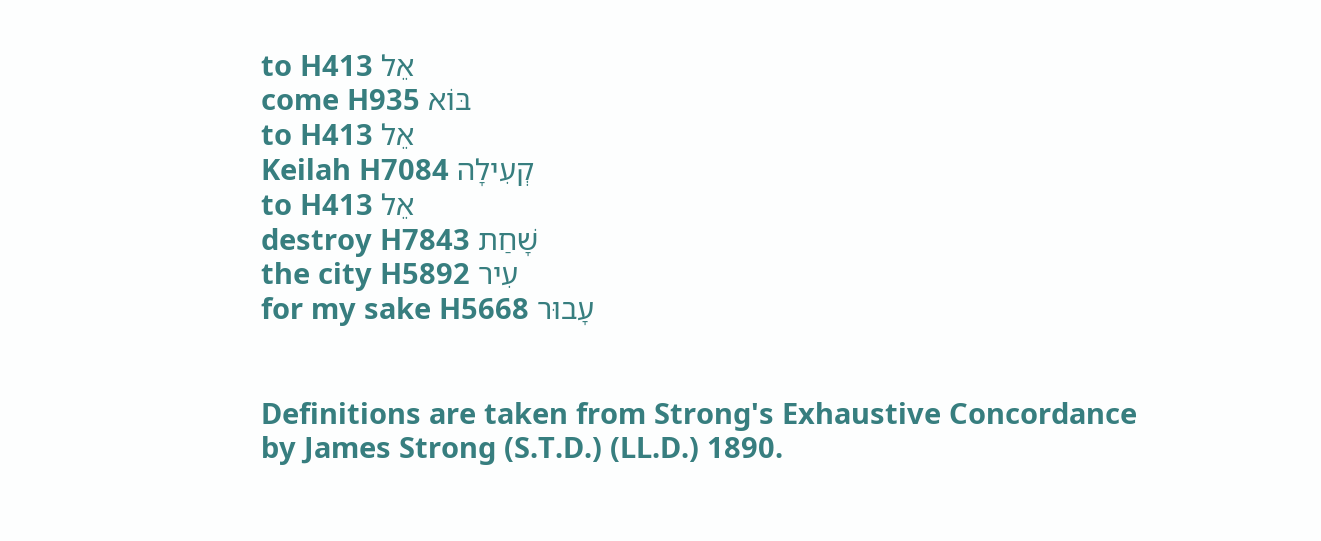to H413 אֵל
come H935 בּוֹא
to H413 אֵל
Keilah H7084 קְעִילָה
to H413 אֵל
destroy H7843 שָׁחַת
the city H5892 עִיר
for my sake H5668 עָבוּר


Definitions are taken from Strong's Exhaustive Concordance
by James Strong (S.T.D.) (LL.D.) 1890.